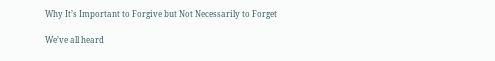Why It’s Important to Forgive but Not Necessarily to Forget

We’ve all heard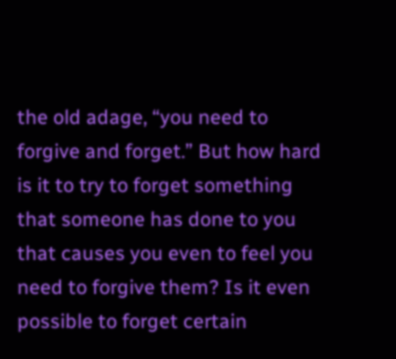the old adage, “you need to forgive and forget.” But how hard is it to try to forget something that someone has done to you that causes you even to feel you need to forgive them? Is it even possible to forget certain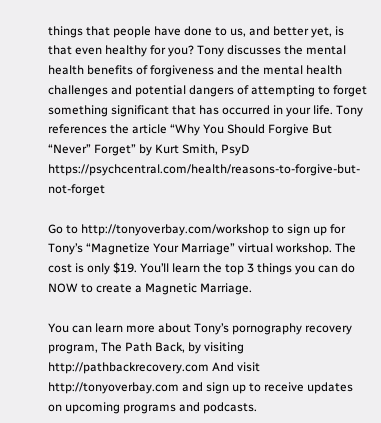things that people have done to us, and better yet, is that even healthy for you? Tony discusses the mental health benefits of forgiveness and the mental health challenges and potential dangers of attempting to forget something significant that has occurred in your life. Tony references the article “Why You Should Forgive But “Never” Forget” by Kurt Smith, PsyD https://psychcentral.com/health/reasons-to-forgive-but-not-forget

Go to http://tonyoverbay.com/workshop to sign up for Tony’s “Magnetize Your Marriage” virtual workshop. The cost is only $19. You’ll learn the top 3 things you can do NOW to create a Magnetic Marriage.

You can learn more about Tony’s pornography recovery program, The Path Back, by visiting http://pathbackrecovery.com And visit http://tonyoverbay.com and sign up to receive updates on upcoming programs and podcasts.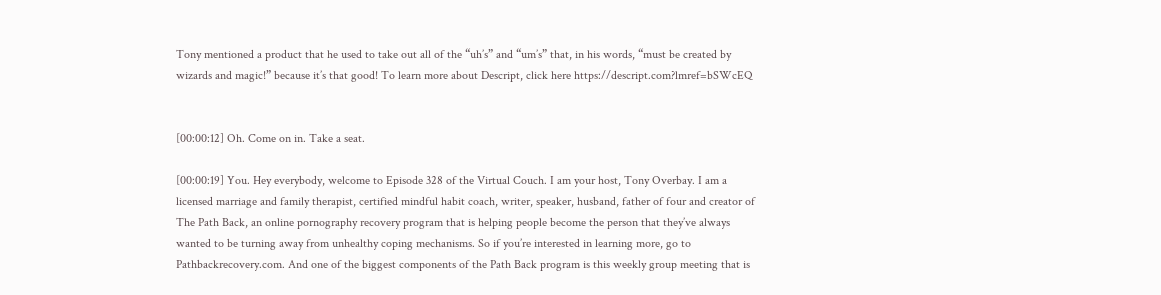Tony mentioned a product that he used to take out all of the “uh’s” and “um’s” that, in his words, “must be created by wizards and magic!” because it’s that good! To learn more about Descript, click here https://descript.com?lmref=bSWcEQ


[00:00:12] Oh. Come on in. Take a seat.

[00:00:19] You. Hey everybody, welcome to Episode 328 of the Virtual Couch. I am your host, Tony Overbay. I am a licensed marriage and family therapist, certified mindful habit coach, writer, speaker, husband, father of four and creator of The Path Back, an online pornography recovery program that is helping people become the person that they’ve always wanted to be turning away from unhealthy coping mechanisms. So if you’re interested in learning more, go to Pathbackrecovery.com. And one of the biggest components of the Path Back program is this weekly group meeting that is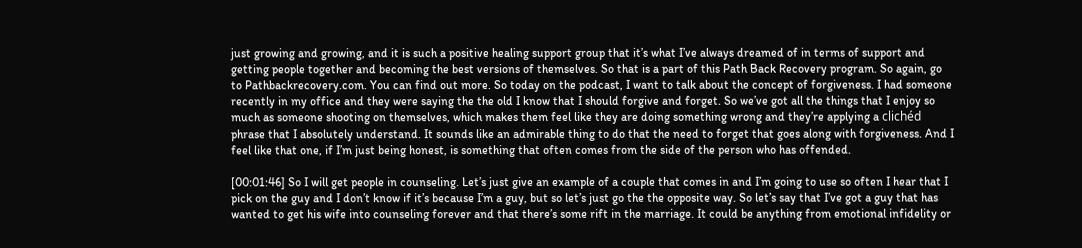just growing and growing, and it is such a positive healing support group that it’s what I’ve always dreamed of in terms of support and getting people together and becoming the best versions of themselves. So that is a part of this Path Back Recovery program. So again, go to Pathbackrecovery.com. You can find out more. So today on the podcast, I want to talk about the concept of forgiveness. I had someone recently in my office and they were saying the the old I know that I should forgive and forget. So we’ve got all the things that I enjoy so much as someone shooting on themselves, which makes them feel like they are doing something wrong and they’re applying a clichéd phrase that I absolutely understand. It sounds like an admirable thing to do that the need to forget that goes along with forgiveness. And I feel like that one, if I’m just being honest, is something that often comes from the side of the person who has offended.

[00:01:46] So I will get people in counseling. Let’s just give an example of a couple that comes in and I’m going to use so often I hear that I pick on the guy and I don’t know if it’s because I’m a guy, but so let’s just go the the opposite way. So let’s say that I’ve got a guy that has wanted to get his wife into counseling forever and that there’s some rift in the marriage. It could be anything from emotional infidelity or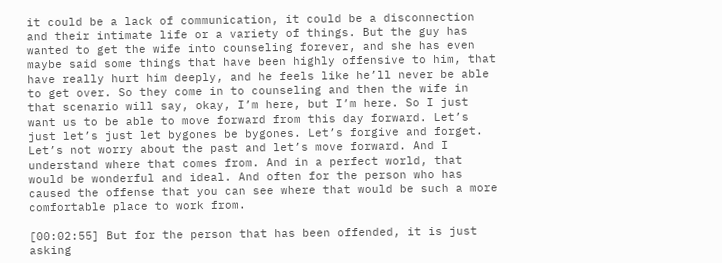it could be a lack of communication, it could be a disconnection and their intimate life or a variety of things. But the guy has wanted to get the wife into counseling forever, and she has even maybe said some things that have been highly offensive to him, that have really hurt him deeply, and he feels like he’ll never be able to get over. So they come in to counseling and then the wife in that scenario will say, okay, I’m here, but I’m here. So I just want us to be able to move forward from this day forward. Let’s just let’s just let bygones be bygones. Let’s forgive and forget. Let’s not worry about the past and let’s move forward. And I understand where that comes from. And in a perfect world, that would be wonderful and ideal. And often for the person who has caused the offense that you can see where that would be such a more comfortable place to work from.

[00:02:55] But for the person that has been offended, it is just asking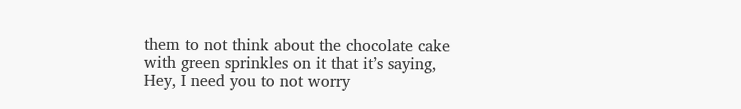them to not think about the chocolate cake with green sprinkles on it that it’s saying, Hey, I need you to not worry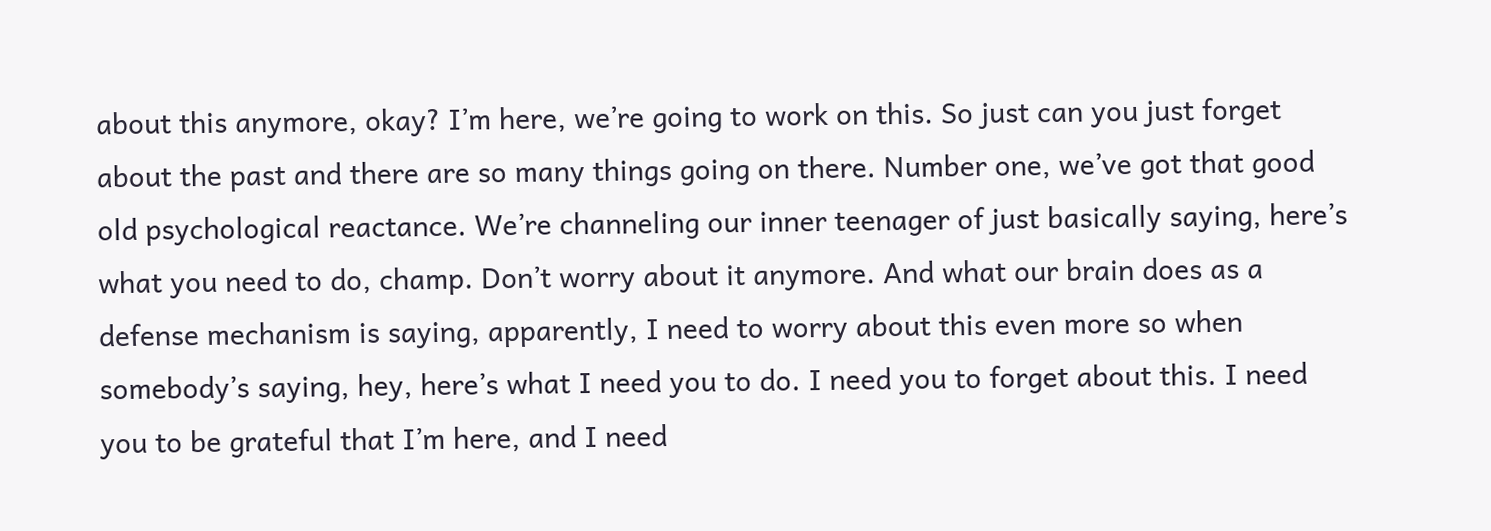about this anymore, okay? I’m here, we’re going to work on this. So just can you just forget about the past and there are so many things going on there. Number one, we’ve got that good old psychological reactance. We’re channeling our inner teenager of just basically saying, here’s what you need to do, champ. Don’t worry about it anymore. And what our brain does as a defense mechanism is saying, apparently, I need to worry about this even more so when somebody’s saying, hey, here’s what I need you to do. I need you to forget about this. I need you to be grateful that I’m here, and I need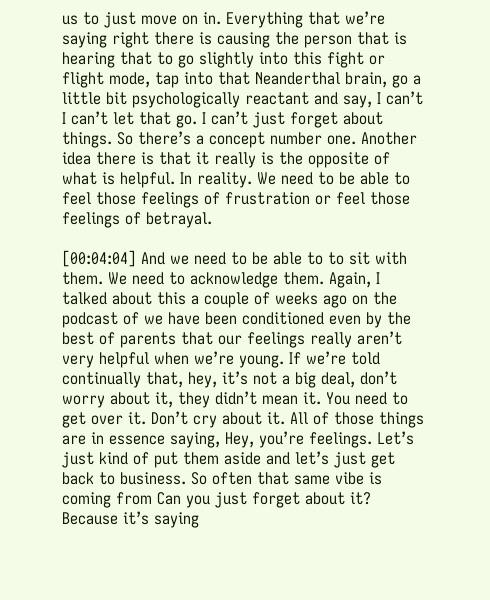us to just move on in. Everything that we’re saying right there is causing the person that is hearing that to go slightly into this fight or flight mode, tap into that Neanderthal brain, go a little bit psychologically reactant and say, I can’t I can’t let that go. I can’t just forget about things. So there’s a concept number one. Another idea there is that it really is the opposite of what is helpful. In reality. We need to be able to feel those feelings of frustration or feel those feelings of betrayal.

[00:04:04] And we need to be able to to sit with them. We need to acknowledge them. Again, I talked about this a couple of weeks ago on the podcast of we have been conditioned even by the best of parents that our feelings really aren’t very helpful when we’re young. If we’re told continually that, hey, it’s not a big deal, don’t worry about it, they didn’t mean it. You need to get over it. Don’t cry about it. All of those things are in essence saying, Hey, you’re feelings. Let’s just kind of put them aside and let’s just get back to business. So often that same vibe is coming from Can you just forget about it? Because it’s saying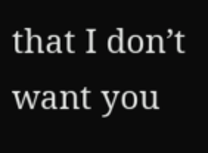that I don’t want you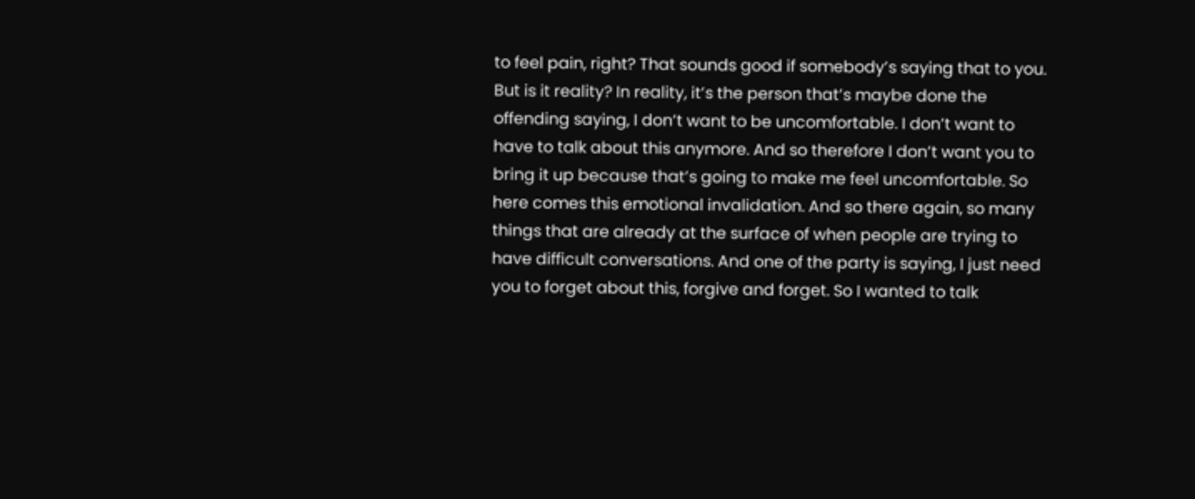to feel pain, right? That sounds good if somebody’s saying that to you. But is it reality? In reality, it’s the person that’s maybe done the offending saying, I don’t want to be uncomfortable. I don’t want to have to talk about this anymore. And so therefore I don’t want you to bring it up because that’s going to make me feel uncomfortable. So here comes this emotional invalidation. And so there again, so many things that are already at the surface of when people are trying to have difficult conversations. And one of the party is saying, I just need you to forget about this, forgive and forget. So I wanted to talk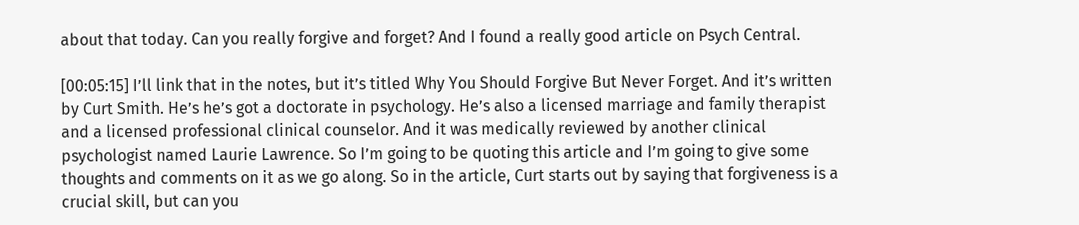about that today. Can you really forgive and forget? And I found a really good article on Psych Central.

[00:05:15] I’ll link that in the notes, but it’s titled Why You Should Forgive But Never Forget. And it’s written by Curt Smith. He’s he’s got a doctorate in psychology. He’s also a licensed marriage and family therapist and a licensed professional clinical counselor. And it was medically reviewed by another clinical psychologist named Laurie Lawrence. So I’m going to be quoting this article and I’m going to give some thoughts and comments on it as we go along. So in the article, Curt starts out by saying that forgiveness is a crucial skill, but can you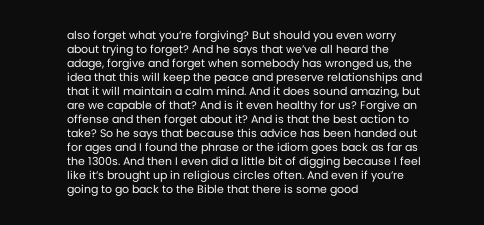also forget what you’re forgiving? But should you even worry about trying to forget? And he says that we’ve all heard the adage, forgive and forget when somebody has wronged us, the idea that this will keep the peace and preserve relationships and that it will maintain a calm mind. And it does sound amazing, but are we capable of that? And is it even healthy for us? Forgive an offense and then forget about it? And is that the best action to take? So he says that because this advice has been handed out for ages and I found the phrase or the idiom goes back as far as the 1300s. And then I even did a little bit of digging because I feel like it’s brought up in religious circles often. And even if you’re going to go back to the Bible that there is some good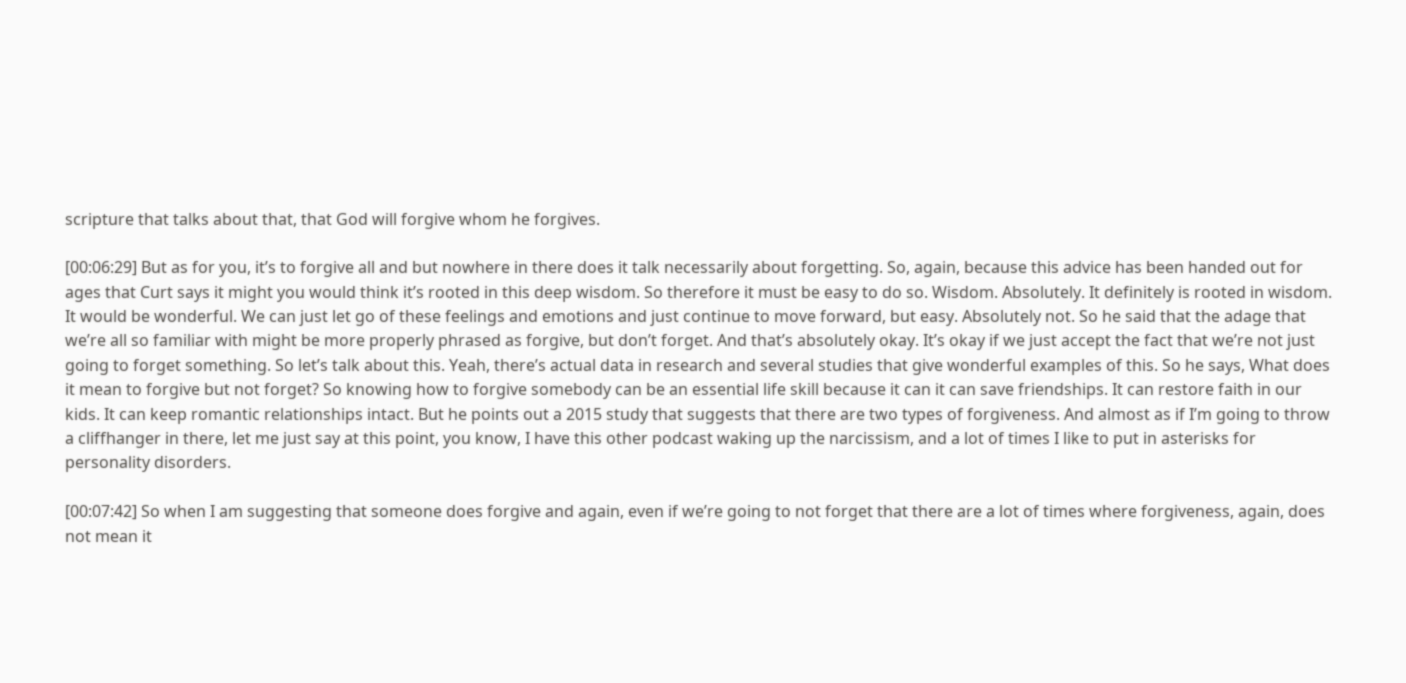scripture that talks about that, that God will forgive whom he forgives.

[00:06:29] But as for you, it’s to forgive all and but nowhere in there does it talk necessarily about forgetting. So, again, because this advice has been handed out for ages that Curt says it might you would think it’s rooted in this deep wisdom. So therefore it must be easy to do so. Wisdom. Absolutely. It definitely is rooted in wisdom. It would be wonderful. We can just let go of these feelings and emotions and just continue to move forward, but easy. Absolutely not. So he said that the adage that we’re all so familiar with might be more properly phrased as forgive, but don’t forget. And that’s absolutely okay. It’s okay if we just accept the fact that we’re not just going to forget something. So let’s talk about this. Yeah, there’s actual data in research and several studies that give wonderful examples of this. So he says, What does it mean to forgive but not forget? So knowing how to forgive somebody can be an essential life skill because it can it can save friendships. It can restore faith in our kids. It can keep romantic relationships intact. But he points out a 2015 study that suggests that there are two types of forgiveness. And almost as if I’m going to throw a cliffhanger in there, let me just say at this point, you know, I have this other podcast waking up the narcissism, and a lot of times I like to put in asterisks for personality disorders.

[00:07:42] So when I am suggesting that someone does forgive and again, even if we’re going to not forget that there are a lot of times where forgiveness, again, does not mean it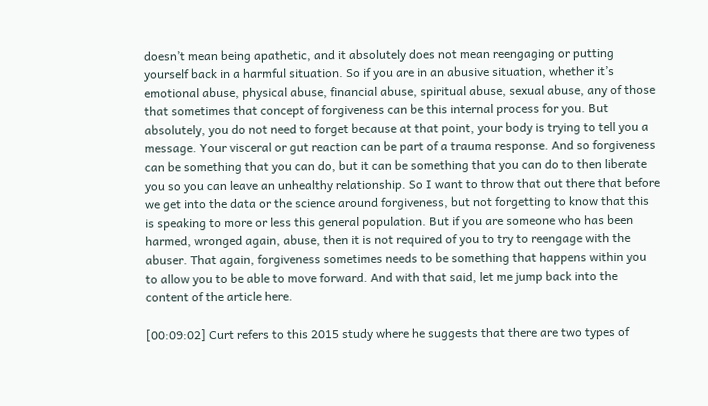doesn’t mean being apathetic, and it absolutely does not mean reengaging or putting yourself back in a harmful situation. So if you are in an abusive situation, whether it’s emotional abuse, physical abuse, financial abuse, spiritual abuse, sexual abuse, any of those that sometimes that concept of forgiveness can be this internal process for you. But absolutely, you do not need to forget because at that point, your body is trying to tell you a message. Your visceral or gut reaction can be part of a trauma response. And so forgiveness can be something that you can do, but it can be something that you can do to then liberate you so you can leave an unhealthy relationship. So I want to throw that out there that before we get into the data or the science around forgiveness, but not forgetting to know that this is speaking to more or less this general population. But if you are someone who has been harmed, wronged again, abuse, then it is not required of you to try to reengage with the abuser. That again, forgiveness sometimes needs to be something that happens within you to allow you to be able to move forward. And with that said, let me jump back into the content of the article here.

[00:09:02] Curt refers to this 2015 study where he suggests that there are two types of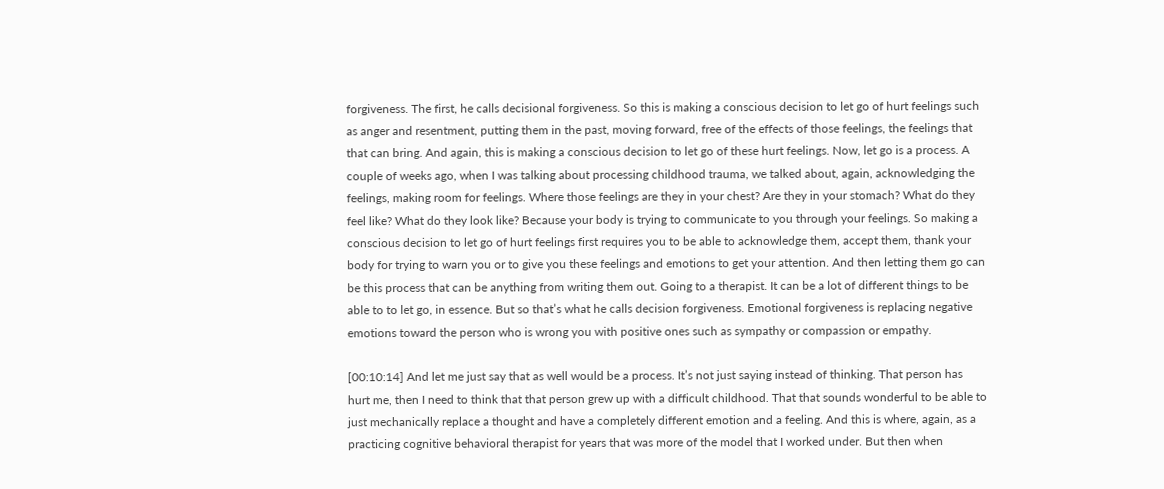forgiveness. The first, he calls decisional forgiveness. So this is making a conscious decision to let go of hurt feelings such as anger and resentment, putting them in the past, moving forward, free of the effects of those feelings, the feelings that that can bring. And again, this is making a conscious decision to let go of these hurt feelings. Now, let go is a process. A couple of weeks ago, when I was talking about processing childhood trauma, we talked about, again, acknowledging the feelings, making room for feelings. Where those feelings are they in your chest? Are they in your stomach? What do they feel like? What do they look like? Because your body is trying to communicate to you through your feelings. So making a conscious decision to let go of hurt feelings first requires you to be able to acknowledge them, accept them, thank your body for trying to warn you or to give you these feelings and emotions to get your attention. And then letting them go can be this process that can be anything from writing them out. Going to a therapist. It can be a lot of different things to be able to to let go, in essence. But so that’s what he calls decision forgiveness. Emotional forgiveness is replacing negative emotions toward the person who is wrong you with positive ones such as sympathy or compassion or empathy.

[00:10:14] And let me just say that as well would be a process. It’s not just saying instead of thinking. That person has hurt me, then I need to think that that person grew up with a difficult childhood. That that sounds wonderful to be able to just mechanically replace a thought and have a completely different emotion and a feeling. And this is where, again, as a practicing cognitive behavioral therapist for years that was more of the model that I worked under. But then when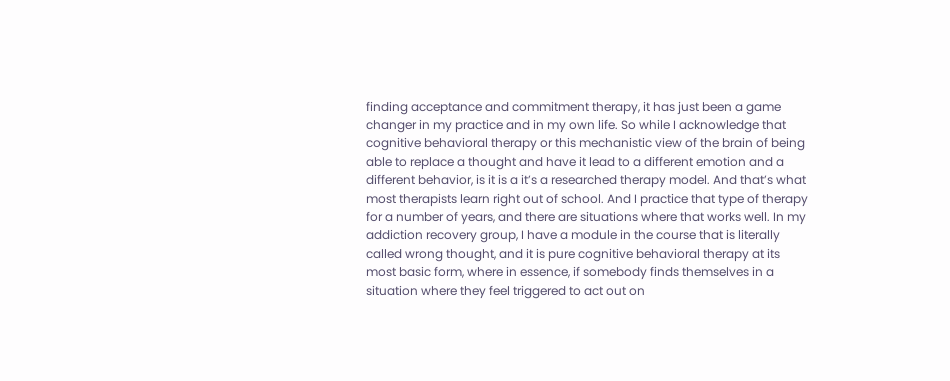finding acceptance and commitment therapy, it has just been a game changer in my practice and in my own life. So while I acknowledge that cognitive behavioral therapy or this mechanistic view of the brain of being able to replace a thought and have it lead to a different emotion and a different behavior, is it is a it’s a researched therapy model. And that’s what most therapists learn right out of school. And I practice that type of therapy for a number of years, and there are situations where that works well. In my addiction recovery group, I have a module in the course that is literally called wrong thought, and it is pure cognitive behavioral therapy at its most basic form, where in essence, if somebody finds themselves in a situation where they feel triggered to act out on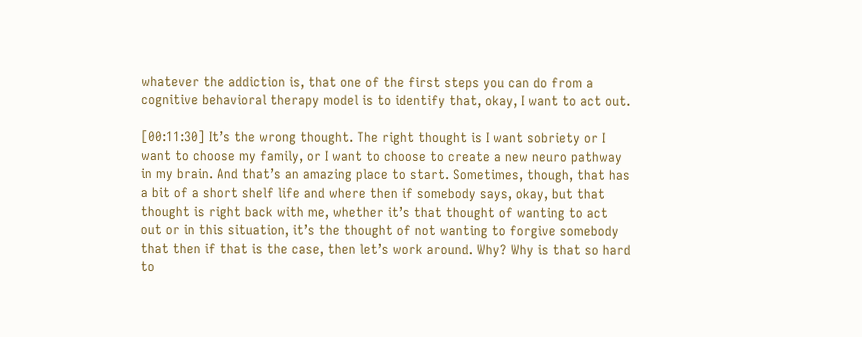whatever the addiction is, that one of the first steps you can do from a cognitive behavioral therapy model is to identify that, okay, I want to act out.

[00:11:30] It’s the wrong thought. The right thought is I want sobriety or I want to choose my family, or I want to choose to create a new neuro pathway in my brain. And that’s an amazing place to start. Sometimes, though, that has a bit of a short shelf life and where then if somebody says, okay, but that thought is right back with me, whether it’s that thought of wanting to act out or in this situation, it’s the thought of not wanting to forgive somebody that then if that is the case, then let’s work around. Why? Why is that so hard to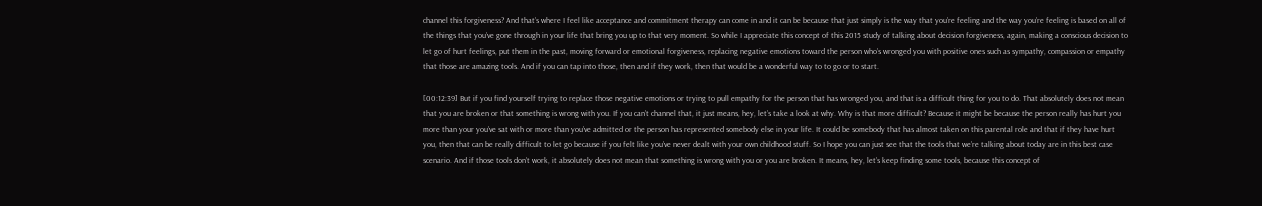channel this forgiveness? And that’s where I feel like acceptance and commitment therapy can come in and it can be because that just simply is the way that you’re feeling and the way you’re feeling is based on all of the things that you’ve gone through in your life that bring you up to that very moment. So while I appreciate this concept of this 2015 study of talking about decision forgiveness, again, making a conscious decision to let go of hurt feelings, put them in the past, moving forward or emotional forgiveness, replacing negative emotions toward the person who’s wronged you with positive ones such as sympathy, compassion or empathy that those are amazing tools. And if you can tap into those, then and if they work, then that would be a wonderful way to to go or to start.

[00:12:39] But if you find yourself trying to replace those negative emotions or trying to pull empathy for the person that has wronged you, and that is a difficult thing for you to do. That absolutely does not mean that you are broken or that something is wrong with you. If you can’t channel that, it just means, hey, let’s take a look at why. Why is that more difficult? Because it might be because the person really has hurt you more than your you’ve sat with or more than you’ve admitted or the person has represented somebody else in your life. It could be somebody that has almost taken on this parental role and that if they have hurt you, then that can be really difficult to let go because if you felt like you’ve never dealt with your own childhood stuff. So I hope you can just see that the tools that we’re talking about today are in this best case scenario. And if those tools don’t work, it absolutely does not mean that something is wrong with you or you are broken. It means, hey, let’s keep finding some tools, because this concept of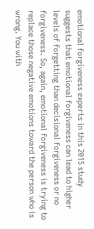emotional forgiveness experts in this 2015 study suggests that emotional forgiveness can lead to higher levels of forgetting than decisional forgiveness or no forgiveness. So, again, emotional forgiveness is trying to replace those negative emotions toward the person who is wrong. You with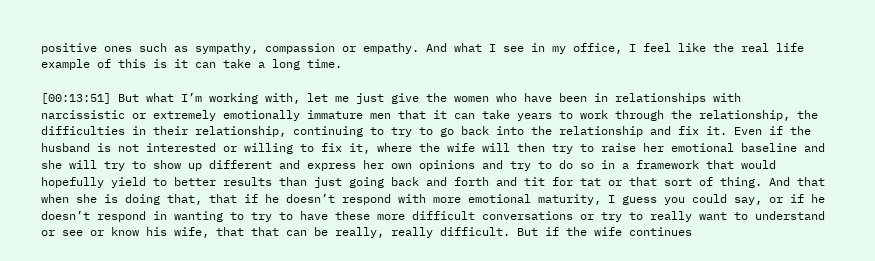positive ones such as sympathy, compassion or empathy. And what I see in my office, I feel like the real life example of this is it can take a long time.

[00:13:51] But what I’m working with, let me just give the women who have been in relationships with narcissistic or extremely emotionally immature men that it can take years to work through the relationship, the difficulties in their relationship, continuing to try to go back into the relationship and fix it. Even if the husband is not interested or willing to fix it, where the wife will then try to raise her emotional baseline and she will try to show up different and express her own opinions and try to do so in a framework that would hopefully yield to better results than just going back and forth and tit for tat or that sort of thing. And that when she is doing that, that if he doesn’t respond with more emotional maturity, I guess you could say, or if he doesn’t respond in wanting to try to have these more difficult conversations or try to really want to understand or see or know his wife, that that can be really, really difficult. But if the wife continues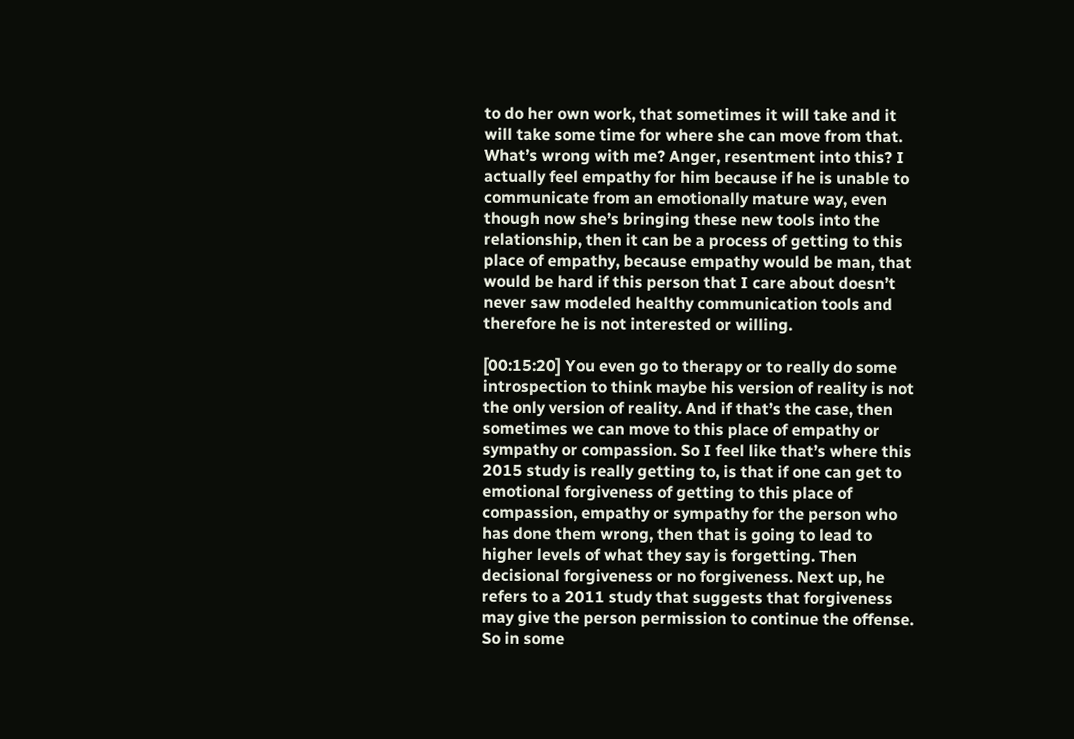to do her own work, that sometimes it will take and it will take some time for where she can move from that. What’s wrong with me? Anger, resentment into this? I actually feel empathy for him because if he is unable to communicate from an emotionally mature way, even though now she’s bringing these new tools into the relationship, then it can be a process of getting to this place of empathy, because empathy would be man, that would be hard if this person that I care about doesn’t never saw modeled healthy communication tools and therefore he is not interested or willing.

[00:15:20] You even go to therapy or to really do some introspection to think maybe his version of reality is not the only version of reality. And if that’s the case, then sometimes we can move to this place of empathy or sympathy or compassion. So I feel like that’s where this 2015 study is really getting to, is that if one can get to emotional forgiveness of getting to this place of compassion, empathy or sympathy for the person who has done them wrong, then that is going to lead to higher levels of what they say is forgetting. Then decisional forgiveness or no forgiveness. Next up, he refers to a 2011 study that suggests that forgiveness may give the person permission to continue the offense. So in some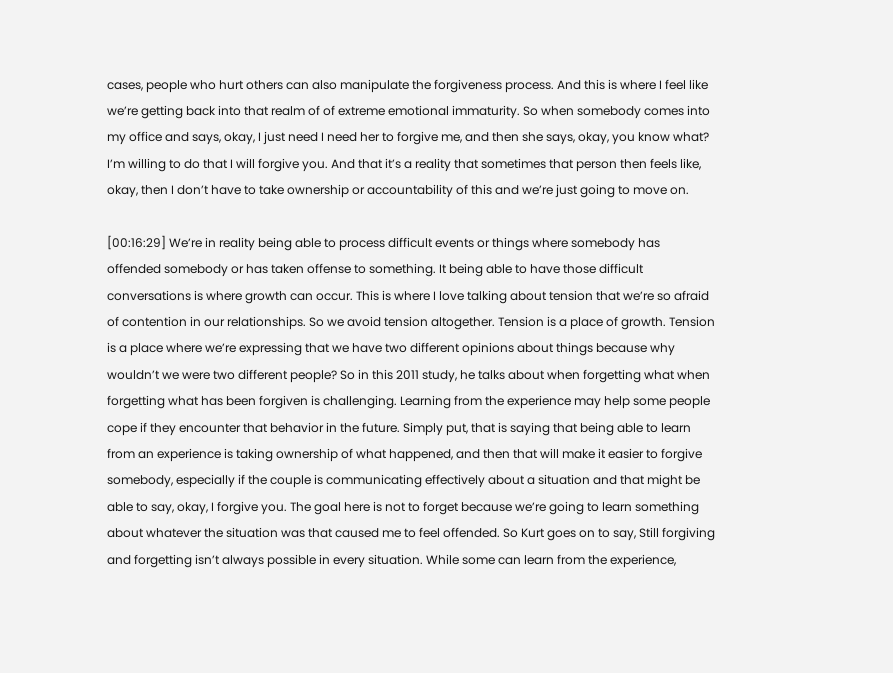cases, people who hurt others can also manipulate the forgiveness process. And this is where I feel like we’re getting back into that realm of of extreme emotional immaturity. So when somebody comes into my office and says, okay, I just need I need her to forgive me, and then she says, okay, you know what? I’m willing to do that I will forgive you. And that it’s a reality that sometimes that person then feels like, okay, then I don’t have to take ownership or accountability of this and we’re just going to move on.

[00:16:29] We’re in reality being able to process difficult events or things where somebody has offended somebody or has taken offense to something. It being able to have those difficult conversations is where growth can occur. This is where I love talking about tension that we’re so afraid of contention in our relationships. So we avoid tension altogether. Tension is a place of growth. Tension is a place where we’re expressing that we have two different opinions about things because why wouldn’t we were two different people? So in this 2011 study, he talks about when forgetting what when forgetting what has been forgiven is challenging. Learning from the experience may help some people cope if they encounter that behavior in the future. Simply put, that is saying that being able to learn from an experience is taking ownership of what happened, and then that will make it easier to forgive somebody, especially if the couple is communicating effectively about a situation and that might be able to say, okay, I forgive you. The goal here is not to forget because we’re going to learn something about whatever the situation was that caused me to feel offended. So Kurt goes on to say, Still forgiving and forgetting isn’t always possible in every situation. While some can learn from the experience,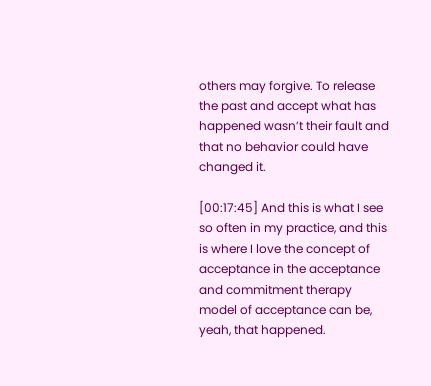others may forgive. To release the past and accept what has happened wasn’t their fault and that no behavior could have changed it.

[00:17:45] And this is what I see so often in my practice, and this is where I love the concept of acceptance in the acceptance and commitment therapy model of acceptance can be, yeah, that happened.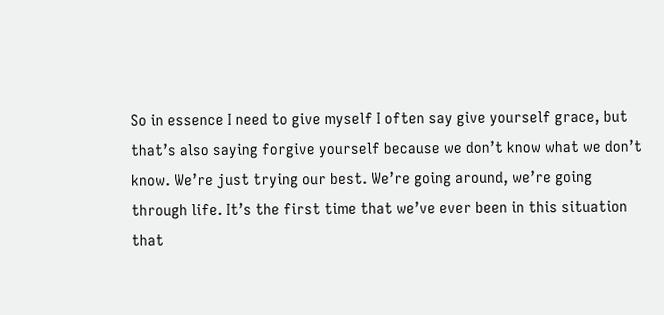So in essence I need to give myself I often say give yourself grace, but that’s also saying forgive yourself because we don’t know what we don’t know. We’re just trying our best. We’re going around, we’re going through life. It’s the first time that we’ve ever been in this situation that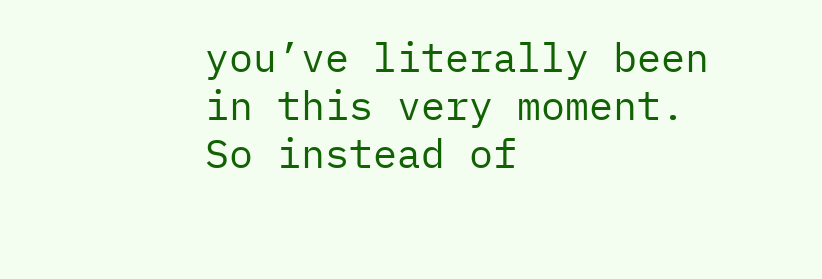you’ve literally been in this very moment. So instead of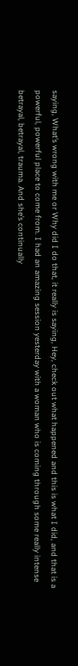saying, What’s wrong with me or Why did I do that, it really is saying, Hey, check out what happened and this is what I did, and that is a powerful, powerful place to come from. I had an amazing session yesterday with a woman who is coming through some really intense betrayal, betrayal, trauma. And she’s continually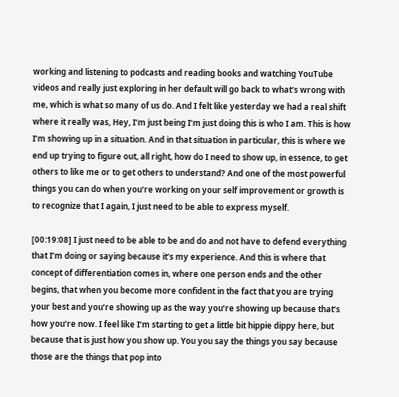working and listening to podcasts and reading books and watching YouTube videos and really just exploring in her default will go back to what’s wrong with me, which is what so many of us do. And I felt like yesterday we had a real shift where it really was, Hey, I’m just being I’m just doing this is who I am. This is how I’m showing up in a situation. And in that situation in particular, this is where we end up trying to figure out, all right, how do I need to show up, in essence, to get others to like me or to get others to understand? And one of the most powerful things you can do when you’re working on your self improvement or growth is to recognize that I again, I just need to be able to express myself.

[00:19:08] I just need to be able to be and do and not have to defend everything that I’m doing or saying because it’s my experience. And this is where that concept of differentiation comes in, where one person ends and the other begins, that when you become more confident in the fact that you are trying your best and you’re showing up as the way you’re showing up because that’s how you’re now. I feel like I’m starting to get a little bit hippie dippy here, but because that is just how you show up. You you say the things you say because those are the things that pop into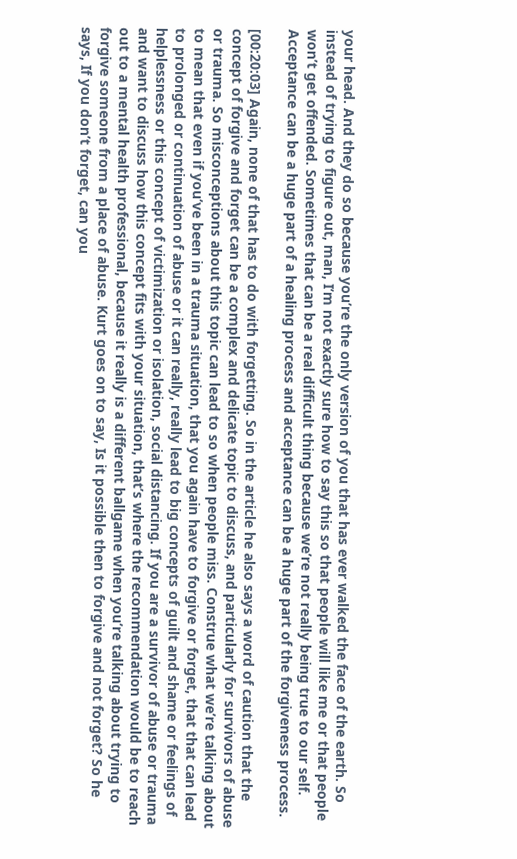your head. And they do so because you’re the only version of you that has ever walked the face of the earth. So instead of trying to figure out, man, I’m not exactly sure how to say this so that people will like me or that people won’t get offended. Sometimes that can be a real difficult thing because we’re not really being true to our self. Acceptance can be a huge part of a healing process and acceptance can be a huge part of the forgiveness process.

[00:20:03] Again, none of that has to do with forgetting. So in the article he also says a word of caution that the concept of forgive and forget can be a complex and delicate topic to discuss, and particularly for survivors of abuse or trauma. So misconceptions about this topic can lead to so when people miss. Construe what we’re talking about to mean that even if you’ve been in a trauma situation, that you again have to forgive or forget, that that can lead to prolonged or continuation of abuse or it can really, really lead to big concepts of guilt and shame or feelings of helplessness or this concept of victimization or isolation, social distancing. If you are a survivor of abuse or trauma and want to discuss how this concept fits with your situation, that’s where the recommendation would be to reach out to a mental health professional, because it really is a different ballgame when you’re talking about trying to forgive someone from a place of abuse. Kurt goes on to say, Is it possible then to forgive and not forget? So he says, If you don’t forget, can you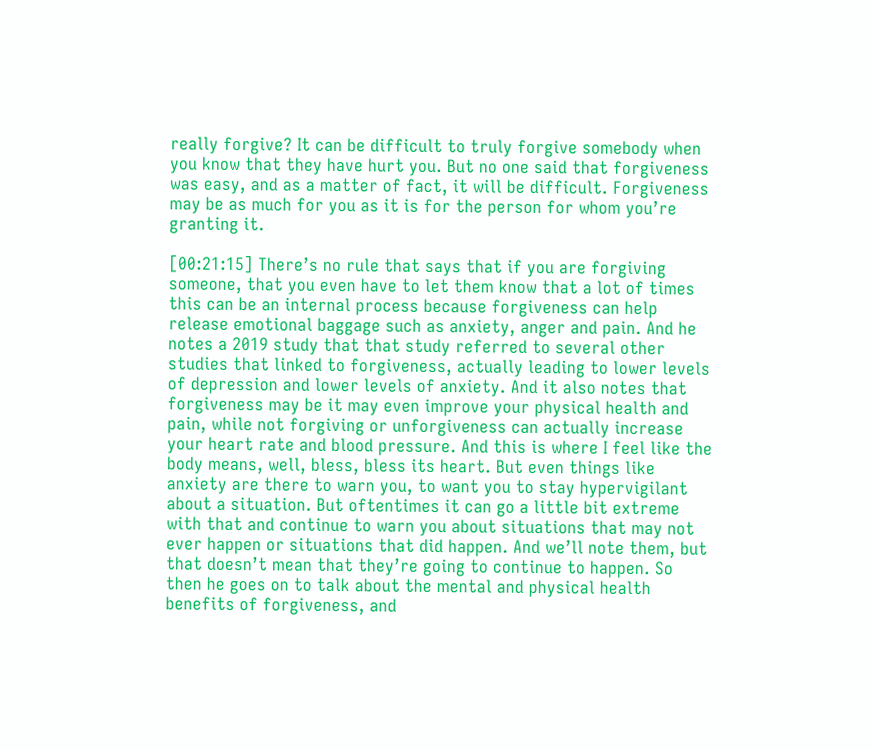really forgive? It can be difficult to truly forgive somebody when you know that they have hurt you. But no one said that forgiveness was easy, and as a matter of fact, it will be difficult. Forgiveness may be as much for you as it is for the person for whom you’re granting it.

[00:21:15] There’s no rule that says that if you are forgiving someone, that you even have to let them know that a lot of times this can be an internal process because forgiveness can help release emotional baggage such as anxiety, anger and pain. And he notes a 2019 study that that study referred to several other studies that linked to forgiveness, actually leading to lower levels of depression and lower levels of anxiety. And it also notes that forgiveness may be it may even improve your physical health and pain, while not forgiving or unforgiveness can actually increase your heart rate and blood pressure. And this is where I feel like the body means, well, bless, bless its heart. But even things like anxiety are there to warn you, to want you to stay hypervigilant about a situation. But oftentimes it can go a little bit extreme with that and continue to warn you about situations that may not ever happen or situations that did happen. And we’ll note them, but that doesn’t mean that they’re going to continue to happen. So then he goes on to talk about the mental and physical health benefits of forgiveness, and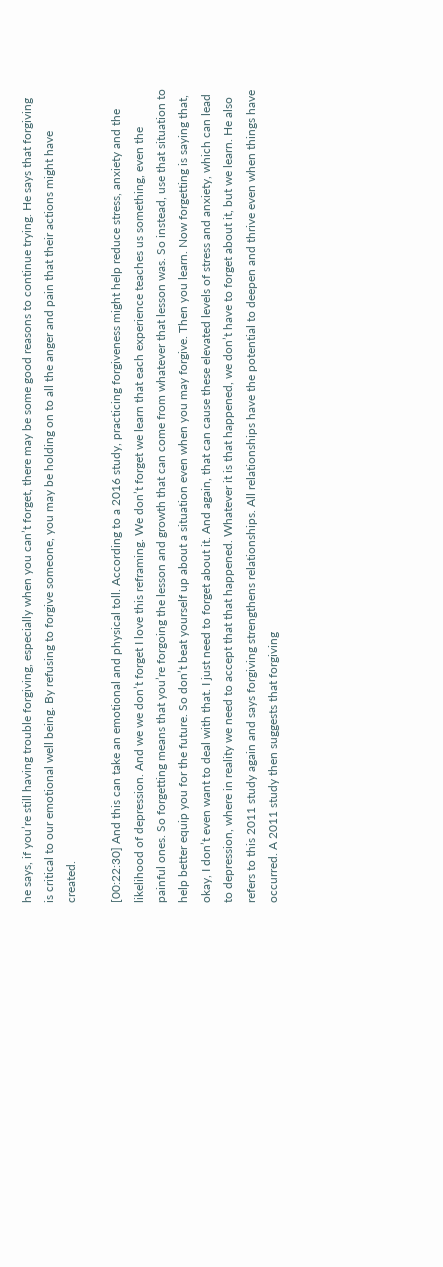he says, if you’re still having trouble forgiving, especially when you can’t forget, there may be some good reasons to continue trying. He says that forgiving is critical to our emotional well being. By refusing to forgive someone, you may be holding on to all the anger and pain that their actions might have created.

[00:22:30] And this can take an emotional and physical toll. According to a 2016 study, practicing forgiveness might help reduce stress, anxiety and the likelihood of depression. And we we don’t forget I love this reframing. We don’t forget we learn that each experience teaches us something, even the painful ones. So forgetting means that you’re forgoing the lesson and growth that can come from whatever that lesson was. So instead, use that situation to help better equip you for the future. So don’t beat yourself up about a situation even when you may forgive. Then you learn. Now forgetting is saying that, okay, I don’t even want to deal with that. I just need to forget about it. And again, that can cause these elevated levels of stress and anxiety, which can lead to depression, where in reality we need to accept that that happened. Whatever it is that happened, we don’t have to forget about it, but we learn. He also refers to this 2011 study again and says forgiving strengthens relationships. All relationships have the potential to deepen and thrive even when things have occurred. A 2011 study then suggests that forgiving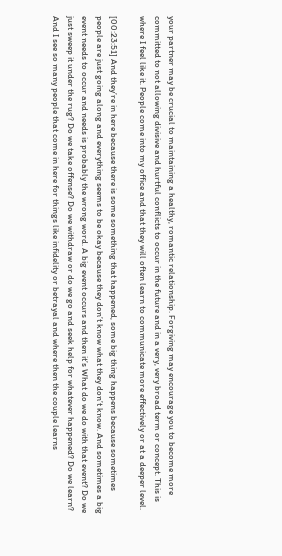your partner may be crucial to maintaining a healthy, romantic relationship. Forgiving may encourage you to become more committed to not allowing divisive and hurtful conflicts to occur in the future and in a very, very broad term or concept. This is where I feel like it. People come into my office and that they will often learn to communicate more effectively or at a deeper level.

[00:23:51] And they’re in here because there is some something that happened, some big thing happens because sometimes people are just going along and everything seems to be okay because they don’t know what they don’t know. And sometimes a big event needs to occur and needs is probably the wrong word. A big event occurs and then it’s What do we do with that event? Do we just sweep it under the rug? Do we take offense? Do we withdraw or do we go and seek help for whatever happened? Do we learn? And I see so many people that come in here for things like infidelity or betrayal and where then the couple learns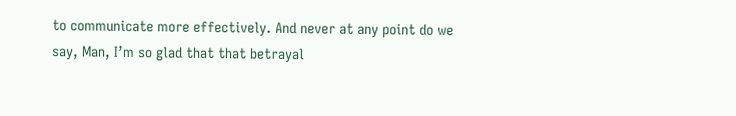to communicate more effectively. And never at any point do we say, Man, I’m so glad that that betrayal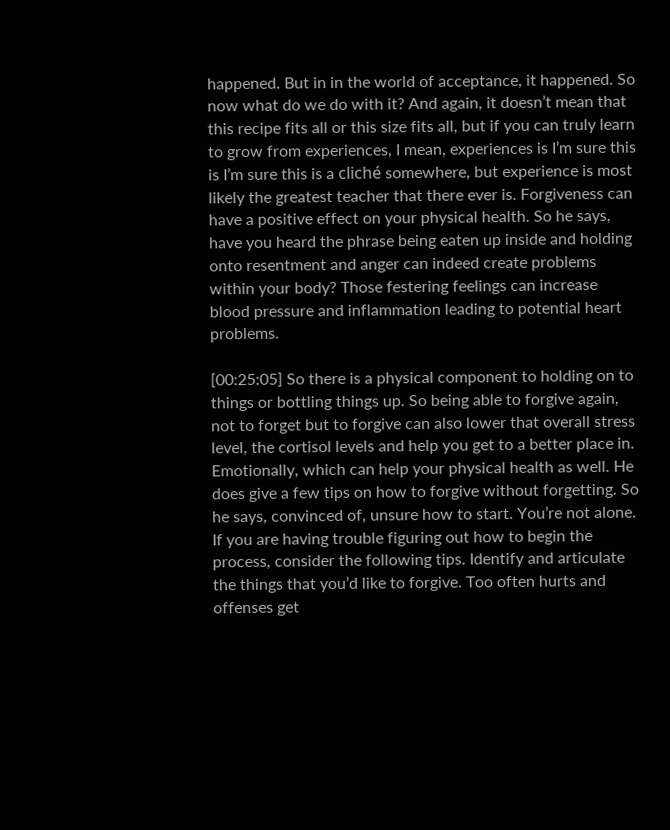happened. But in in the world of acceptance, it happened. So now what do we do with it? And again, it doesn’t mean that this recipe fits all or this size fits all, but if you can truly learn to grow from experiences, I mean, experiences is I’m sure this is I’m sure this is a cliché somewhere, but experience is most likely the greatest teacher that there ever is. Forgiveness can have a positive effect on your physical health. So he says, have you heard the phrase being eaten up inside and holding onto resentment and anger can indeed create problems within your body? Those festering feelings can increase blood pressure and inflammation leading to potential heart problems.

[00:25:05] So there is a physical component to holding on to things or bottling things up. So being able to forgive again, not to forget but to forgive can also lower that overall stress level, the cortisol levels and help you get to a better place in. Emotionally, which can help your physical health as well. He does give a few tips on how to forgive without forgetting. So he says, convinced of, unsure how to start. You’re not alone. If you are having trouble figuring out how to begin the process, consider the following tips. Identify and articulate the things that you’d like to forgive. Too often hurts and offenses get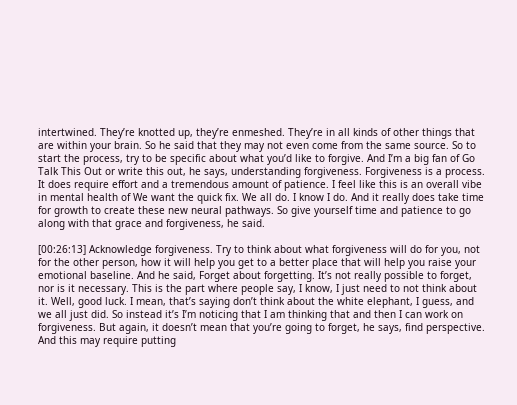intertwined. They’re knotted up, they’re enmeshed. They’re in all kinds of other things that are within your brain. So he said that they may not even come from the same source. So to start the process, try to be specific about what you’d like to forgive. And I’m a big fan of Go Talk This Out or write this out, he says, understanding forgiveness. Forgiveness is a process. It does require effort and a tremendous amount of patience. I feel like this is an overall vibe in mental health of We want the quick fix. We all do. I know I do. And it really does take time for growth to create these new neural pathways. So give yourself time and patience to go along with that grace and forgiveness, he said.

[00:26:13] Acknowledge forgiveness. Try to think about what forgiveness will do for you, not for the other person, how it will help you get to a better place that will help you raise your emotional baseline. And he said, Forget about forgetting. It’s not really possible to forget, nor is it necessary. This is the part where people say, I know, I just need to not think about it. Well, good luck. I mean, that’s saying don’t think about the white elephant, I guess, and we all just did. So instead it’s I’m noticing that I am thinking that and then I can work on forgiveness. But again, it doesn’t mean that you’re going to forget, he says, find perspective. And this may require putting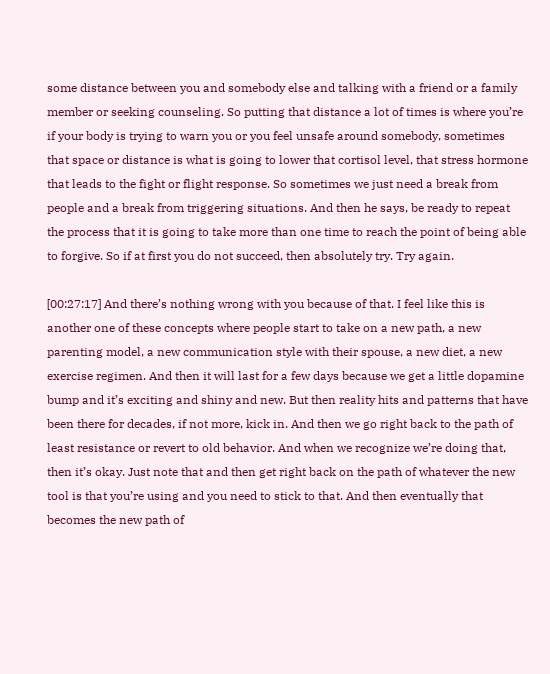some distance between you and somebody else and talking with a friend or a family member or seeking counseling. So putting that distance a lot of times is where you’re if your body is trying to warn you or you feel unsafe around somebody, sometimes that space or distance is what is going to lower that cortisol level, that stress hormone that leads to the fight or flight response. So sometimes we just need a break from people and a break from triggering situations. And then he says, be ready to repeat the process that it is going to take more than one time to reach the point of being able to forgive. So if at first you do not succeed, then absolutely try. Try again.

[00:27:17] And there’s nothing wrong with you because of that. I feel like this is another one of these concepts where people start to take on a new path, a new parenting model, a new communication style with their spouse, a new diet, a new exercise regimen. And then it will last for a few days because we get a little dopamine bump and it’s exciting and shiny and new. But then reality hits and patterns that have been there for decades, if not more, kick in. And then we go right back to the path of least resistance or revert to old behavior. And when we recognize we’re doing that, then it’s okay. Just note that and then get right back on the path of whatever the new tool is that you’re using and you need to stick to that. And then eventually that becomes the new path of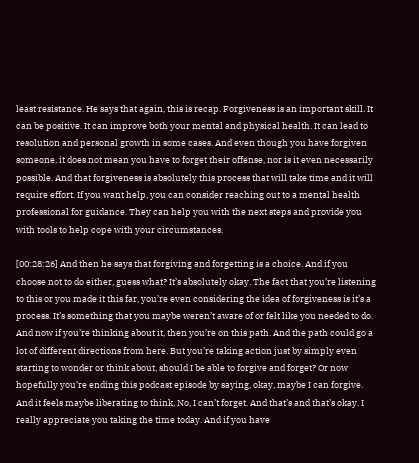least resistance. He says that again, this is recap. Forgiveness is an important skill. It can be positive. It can improve both your mental and physical health. It can lead to resolution and personal growth in some cases. And even though you have forgiven someone, it does not mean you have to forget their offense, nor is it even necessarily possible. And that forgiveness is absolutely this process that will take time and it will require effort. If you want help, you can consider reaching out to a mental health professional for guidance. They can help you with the next steps and provide you with tools to help cope with your circumstances.

[00:28:26] And then he says that forgiving and forgetting is a choice. And if you choose not to do either, guess what? It’s absolutely okay. The fact that you’re listening to this or you made it this far, you’re even considering the idea of forgiveness is it’s a process. It’s something that you maybe weren’t aware of or felt like you needed to do. And now if you’re thinking about it, then you’re on this path. And the path could go a lot of different directions from here. But you’re taking action just by simply even starting to wonder or think about, should I be able to forgive and forget? Or now hopefully you’re ending this podcast episode by saying, okay, maybe I can forgive. And it feels maybe liberating to think, No, I can’t forget. And that’s and that’s okay. I really appreciate you taking the time today. And if you have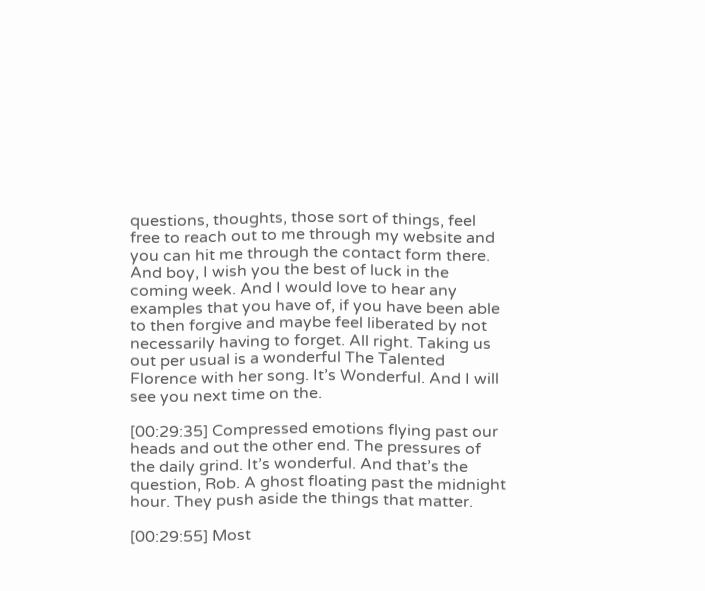questions, thoughts, those sort of things, feel free to reach out to me through my website and you can hit me through the contact form there. And boy, I wish you the best of luck in the coming week. And I would love to hear any examples that you have of, if you have been able to then forgive and maybe feel liberated by not necessarily having to forget. All right. Taking us out per usual is a wonderful The Talented Florence with her song. It’s Wonderful. And I will see you next time on the.

[00:29:35] Compressed emotions flying past our heads and out the other end. The pressures of the daily grind. It’s wonderful. And that’s the question, Rob. A ghost floating past the midnight hour. They push aside the things that matter.

[00:29:55] Most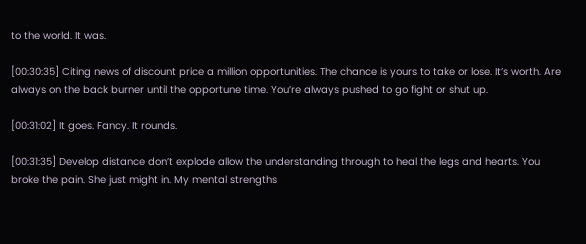to the world. It was.

[00:30:35] Citing news of discount price a million opportunities. The chance is yours to take or lose. It’s worth. Are always on the back burner until the opportune time. You’re always pushed to go fight or shut up.

[00:31:02] It goes. Fancy. It rounds.

[00:31:35] Develop distance don’t explode allow the understanding through to heal the legs and hearts. You broke the pain. She just might in. My mental strengths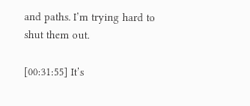and paths. I’m trying hard to shut them out.

[00:31:55] It’s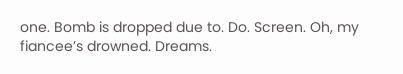one. Bomb is dropped due to. Do. Screen. Oh, my fiancee’s drowned. Dreams.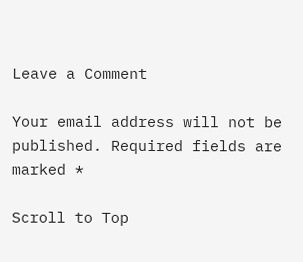Leave a Comment

Your email address will not be published. Required fields are marked *

Scroll to Top